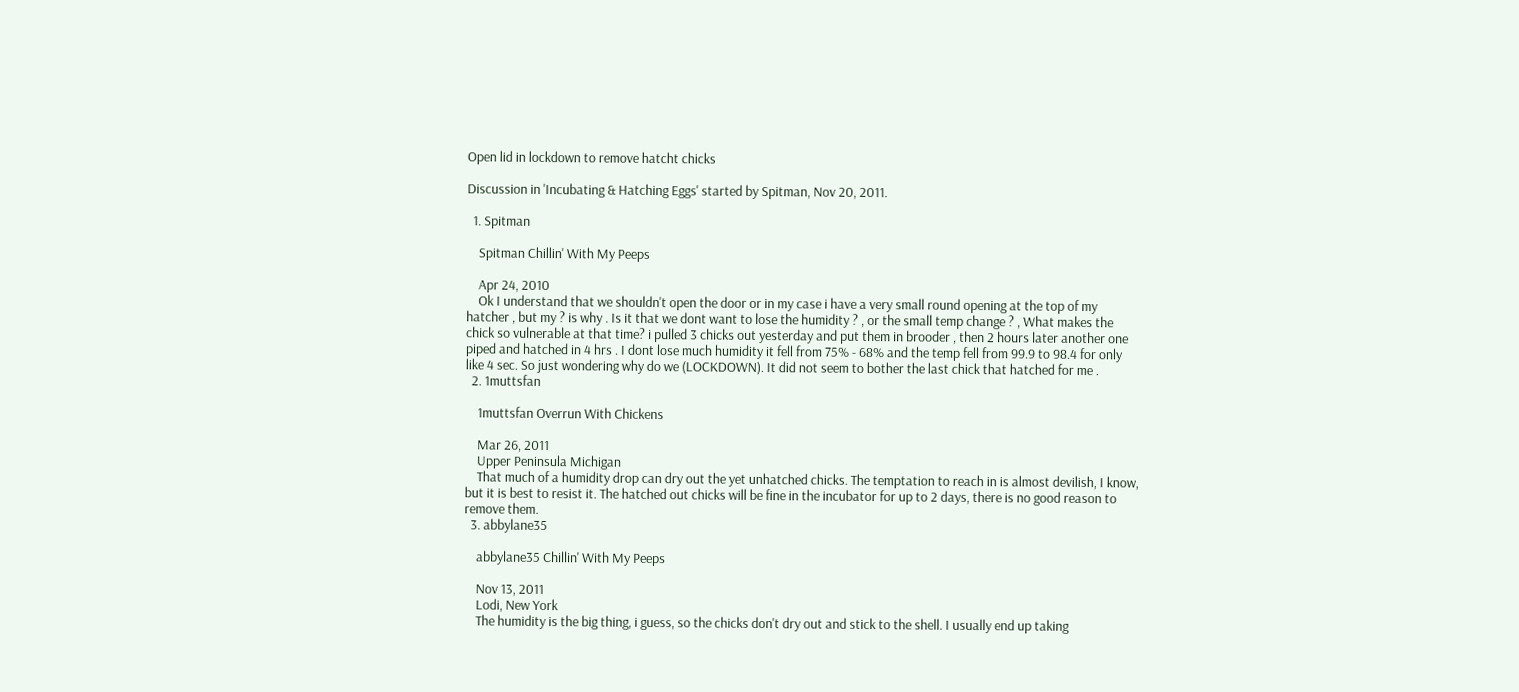Open lid in lockdown to remove hatcht chicks

Discussion in 'Incubating & Hatching Eggs' started by Spitman, Nov 20, 2011.

  1. Spitman

    Spitman Chillin' With My Peeps

    Apr 24, 2010
    Ok I understand that we shouldn't open the door or in my case i have a very small round opening at the top of my hatcher , but my ? is why . Is it that we dont want to lose the humidity ? , or the small temp change ? , What makes the chick so vulnerable at that time? i pulled 3 chicks out yesterday and put them in brooder , then 2 hours later another one piped and hatched in 4 hrs . I dont lose much humidity it fell from 75% - 68% and the temp fell from 99.9 to 98.4 for only like 4 sec. So just wondering why do we (LOCKDOWN). It did not seem to bother the last chick that hatched for me .
  2. 1muttsfan

    1muttsfan Overrun With Chickens

    Mar 26, 2011
    Upper Peninsula Michigan
    That much of a humidity drop can dry out the yet unhatched chicks. The temptation to reach in is almost devilish, I know, but it is best to resist it. The hatched out chicks will be fine in the incubator for up to 2 days, there is no good reason to remove them.
  3. abbylane35

    abbylane35 Chillin' With My Peeps

    Nov 13, 2011
    Lodi, New York
    The humidity is the big thing, i guess, so the chicks don't dry out and stick to the shell. I usually end up taking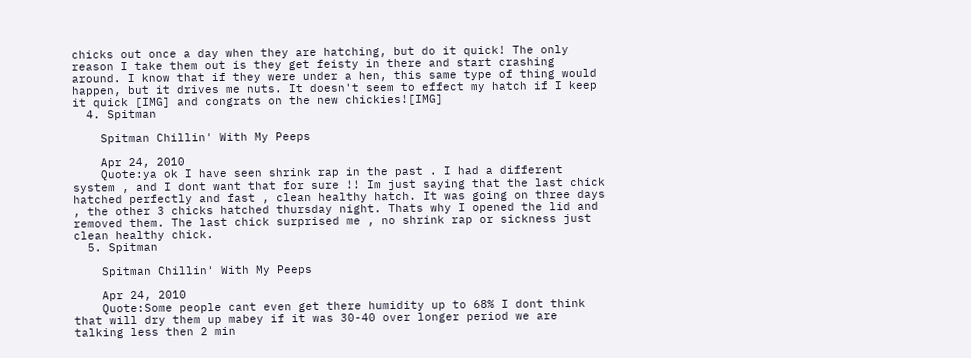chicks out once a day when they are hatching, but do it quick! The only reason I take them out is they get feisty in there and start crashing around. I know that if they were under a hen, this same type of thing would happen, but it drives me nuts. It doesn't seem to effect my hatch if I keep it quick [IMG] and congrats on the new chickies![IMG]
  4. Spitman

    Spitman Chillin' With My Peeps

    Apr 24, 2010
    Quote:ya ok I have seen shrink rap in the past . I had a different system , and I dont want that for sure !! Im just saying that the last chick hatched perfectly and fast , clean healthy hatch. It was going on three days , the other 3 chicks hatched thursday night. Thats why I opened the lid and removed them. The last chick surprised me , no shrink rap or sickness just clean healthy chick.
  5. Spitman

    Spitman Chillin' With My Peeps

    Apr 24, 2010
    Quote:Some people cant even get there humidity up to 68% I dont think that will dry them up mabey if it was 30-40 over longer period we are talking less then 2 min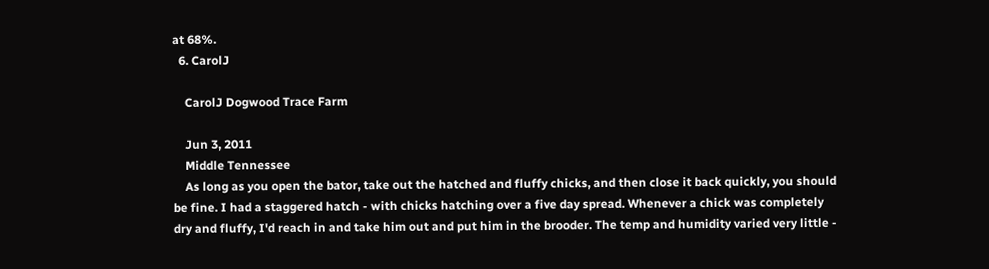at 68%.
  6. CarolJ

    CarolJ Dogwood Trace Farm

    Jun 3, 2011
    Middle Tennessee
    As long as you open the bator, take out the hatched and fluffy chicks, and then close it back quickly, you should be fine. I had a staggered hatch - with chicks hatching over a five day spread. Whenever a chick was completely dry and fluffy, I'd reach in and take him out and put him in the brooder. The temp and humidity varied very little -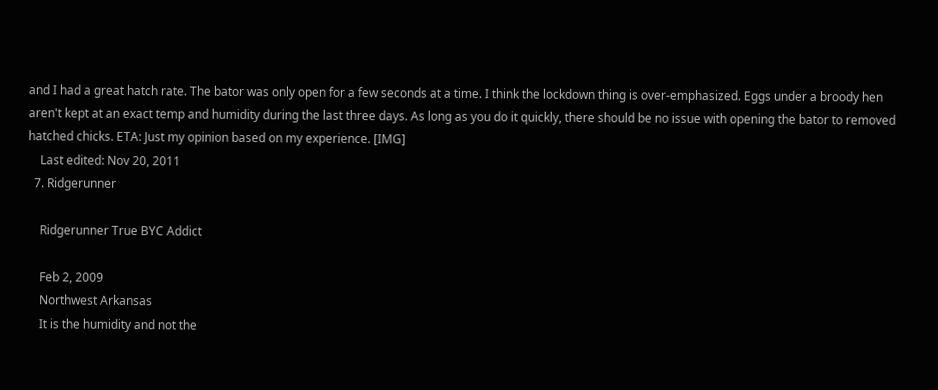and I had a great hatch rate. The bator was only open for a few seconds at a time. I think the lockdown thing is over-emphasized. Eggs under a broody hen aren't kept at an exact temp and humidity during the last three days. As long as you do it quickly, there should be no issue with opening the bator to removed hatched chicks. ETA: Just my opinion based on my experience. [IMG]
    Last edited: Nov 20, 2011
  7. Ridgerunner

    Ridgerunner True BYC Addict

    Feb 2, 2009
    Northwest Arkansas
    It is the humidity and not the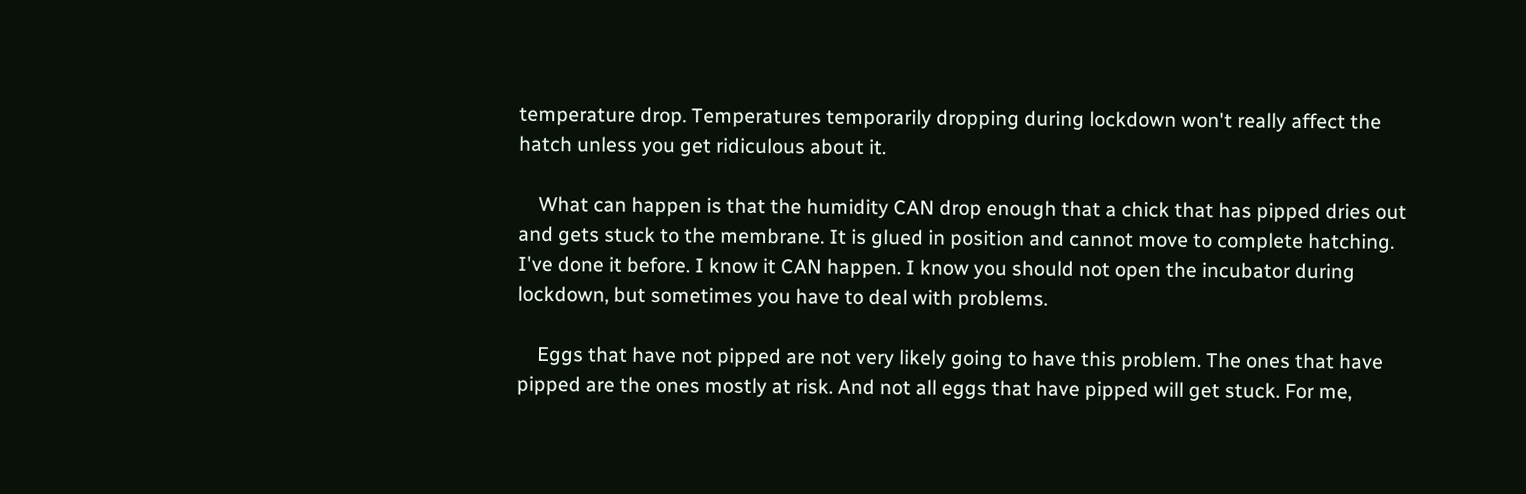temperature drop. Temperatures temporarily dropping during lockdown won't really affect the hatch unless you get ridiculous about it.

    What can happen is that the humidity CAN drop enough that a chick that has pipped dries out and gets stuck to the membrane. It is glued in position and cannot move to complete hatching. I've done it before. I know it CAN happen. I know you should not open the incubator during lockdown, but sometimes you have to deal with problems.

    Eggs that have not pipped are not very likely going to have this problem. The ones that have pipped are the ones mostly at risk. And not all eggs that have pipped will get stuck. For me,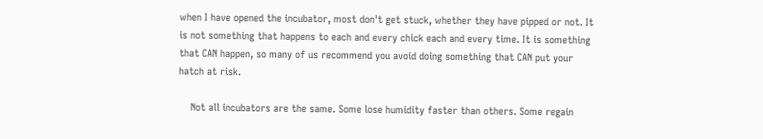when I have opened the incubator, most don't get stuck, whether they have pipped or not. It is not something that happens to each and every chick each and every time. It is something that CAN happen, so many of us recommend you avoid doing something that CAN put your hatch at risk.

    Not all incubators are the same. Some lose humidity faster than others. Some regain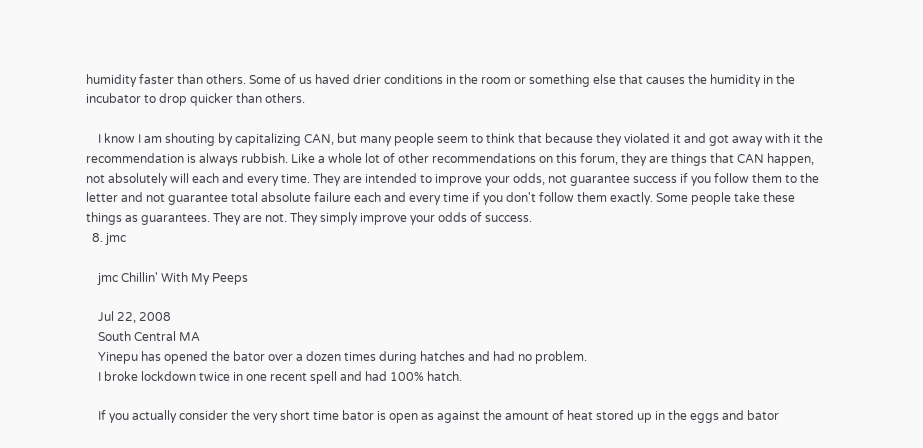humidity faster than others. Some of us haved drier conditions in the room or something else that causes the humidity in the incubator to drop quicker than others.

    I know I am shouting by capitalizing CAN, but many people seem to think that because they violated it and got away with it the recommendation is always rubbish. Like a whole lot of other recommendations on this forum, they are things that CAN happen, not absolutely will each and every time. They are intended to improve your odds, not guarantee success if you follow them to the letter and not guarantee total absolute failure each and every time if you don't follow them exactly. Some people take these things as guarantees. They are not. They simply improve your odds of success.
  8. jmc

    jmc Chillin' With My Peeps

    Jul 22, 2008
    South Central MA
    Yinepu has opened the bator over a dozen times during hatches and had no problem.
    I broke lockdown twice in one recent spell and had 100% hatch.

    If you actually consider the very short time bator is open as against the amount of heat stored up in the eggs and bator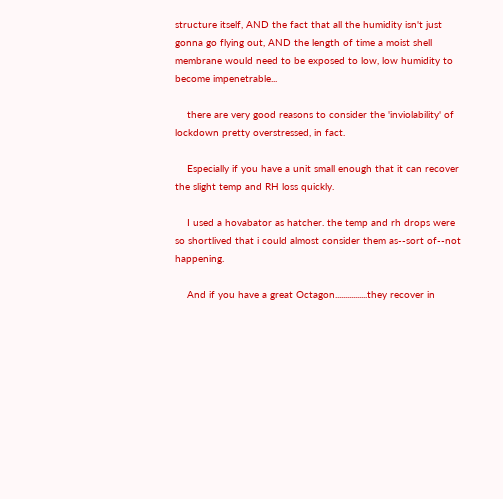structure itself, AND the fact that all the humidity isn't just gonna go flying out, AND the length of time a moist shell membrane would need to be exposed to low, low humidity to become impenetrable...

    there are very good reasons to consider the 'inviolability' of lockdown pretty overstressed, in fact.

    Especially if you have a unit small enough that it can recover the slight temp and RH loss quickly.

    I used a hovabator as hatcher. the temp and rh drops were so shortlived that i could almost consider them as--sort of--not happening.

    And if you have a great Octagon................they recover in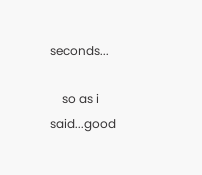seconds...

    so as i said...good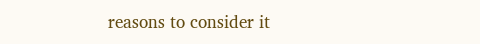reasons to consider it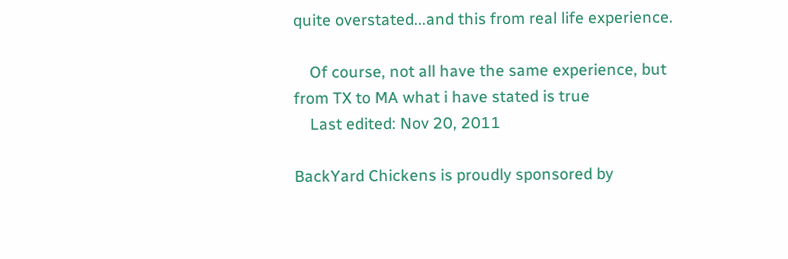quite overstated...and this from real life experience.

    Of course, not all have the same experience, but from TX to MA what i have stated is true
    Last edited: Nov 20, 2011

BackYard Chickens is proudly sponsored by